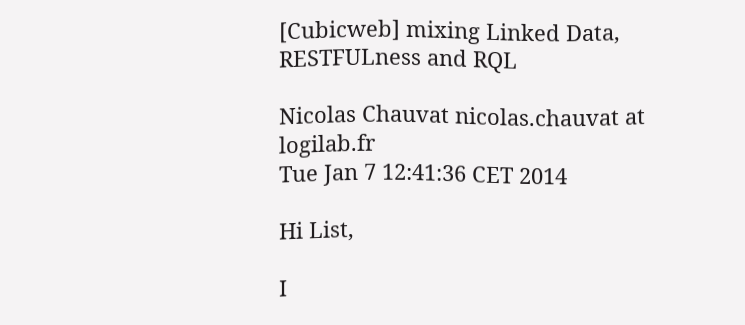[Cubicweb] mixing Linked Data, RESTFULness and RQL

Nicolas Chauvat nicolas.chauvat at logilab.fr
Tue Jan 7 12:41:36 CET 2014

Hi List,

I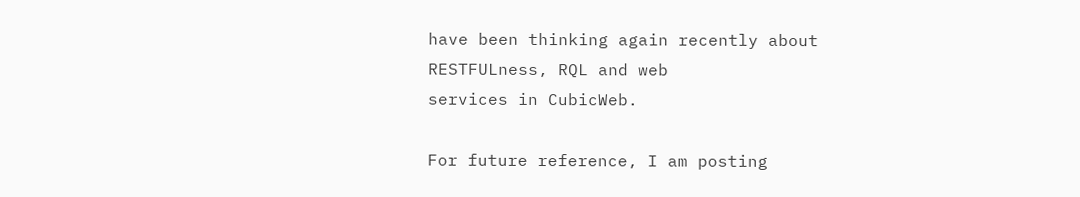have been thinking again recently about RESTFULness, RQL and web
services in CubicWeb.

For future reference, I am posting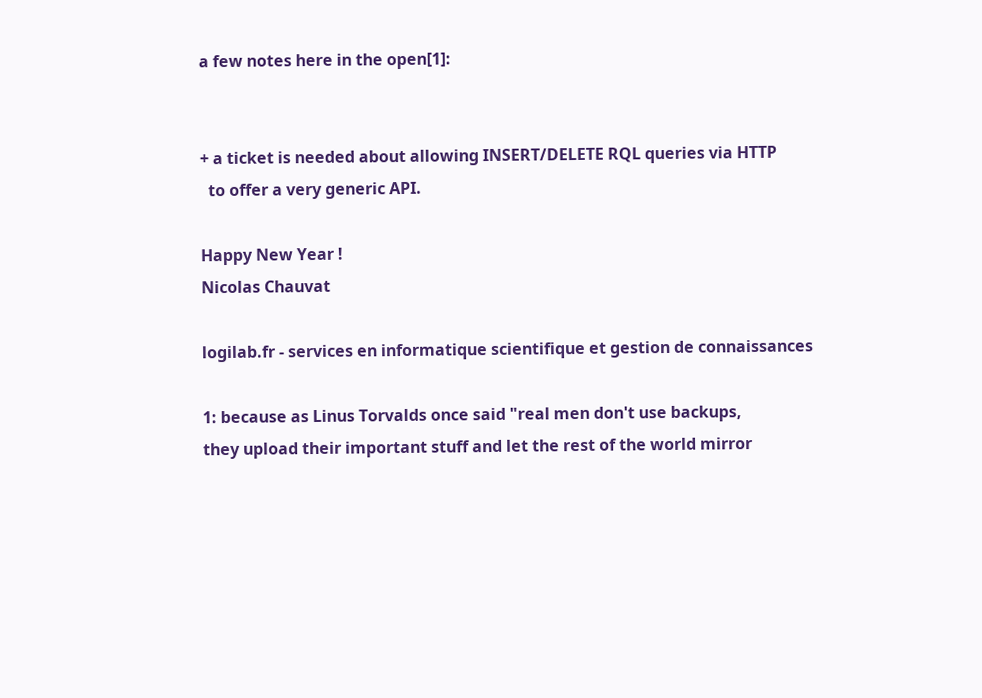a few notes here in the open[1]:


+ a ticket is needed about allowing INSERT/DELETE RQL queries via HTTP
  to offer a very generic API.

Happy New Year !
Nicolas Chauvat

logilab.fr - services en informatique scientifique et gestion de connaissances

1: because as Linus Torvalds once said "real men don't use backups,
they upload their important stuff and let the rest of the world mirror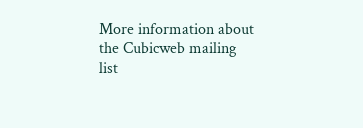More information about the Cubicweb mailing list